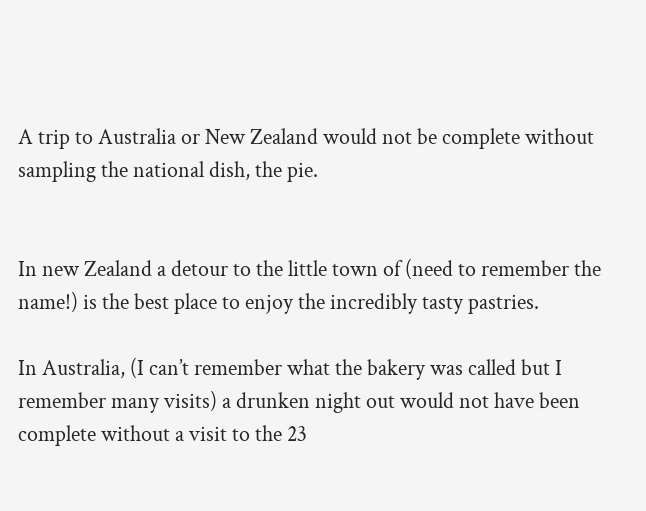A trip to Australia or New Zealand would not be complete without sampling the national dish, the pie.


In new Zealand a detour to the little town of (need to remember the name!) is the best place to enjoy the incredibly tasty pastries.

In Australia, (I can’t remember what the bakery was called but I remember many visits) a drunken night out would not have been complete without a visit to the 23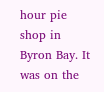hour pie shop in Byron Bay. It was on the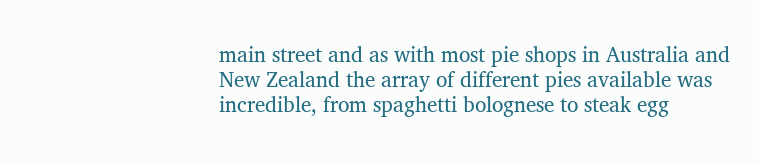main street and as with most pie shops in Australia and New Zealand the array of different pies available was incredible, from spaghetti bolognese to steak egg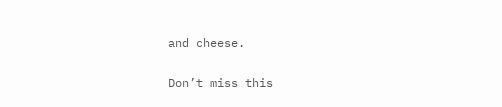and cheese.

Don’t miss this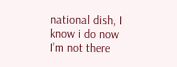national dish, I know i do now I’m not there